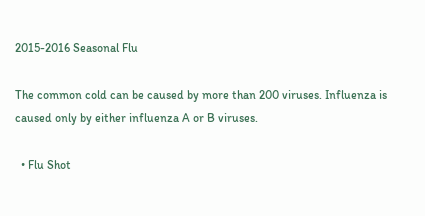2015-2016 Seasonal Flu

The common cold can be caused by more than 200 viruses. Influenza is caused only by either influenza A or B viruses.

  • Flu Shot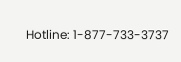Hotline: 1-877-733-3737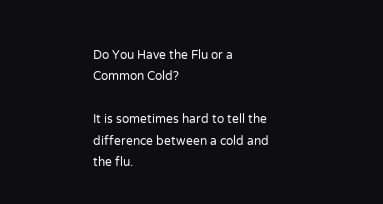Do You Have the Flu or a Common Cold?

It is sometimes hard to tell the difference between a cold and the flu.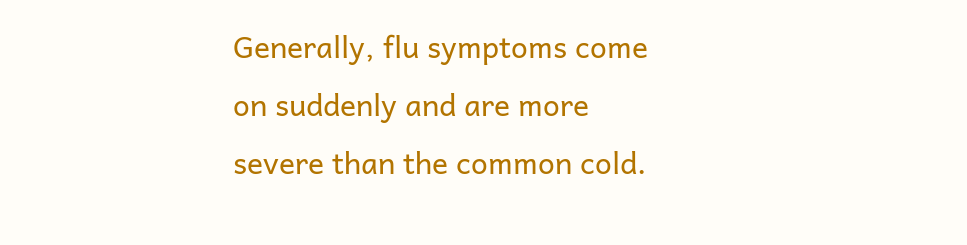Generally, flu symptoms come on suddenly and are more severe than the common cold.